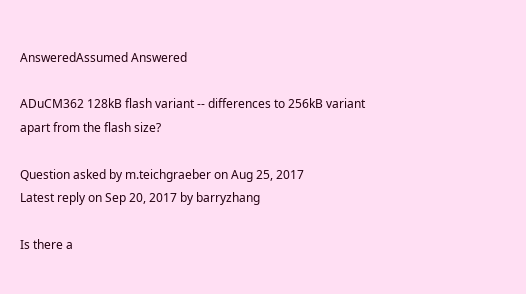AnsweredAssumed Answered

ADuCM362 128kB flash variant -- differences to 256kB variant apart from the flash size?

Question asked by m.teichgraeber on Aug 25, 2017
Latest reply on Sep 20, 2017 by barryzhang

Is there a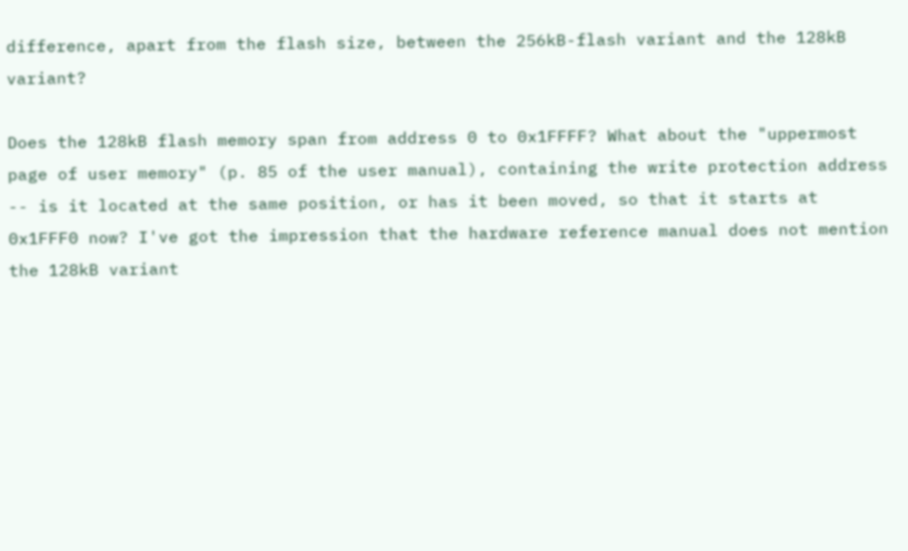difference, apart from the flash size, between the 256kB-flash variant and the 128kB variant?

Does the 128kB flash memory span from address 0 to 0x1FFFF? What about the "uppermost page of user memory" (p. 85 of the user manual), containing the write protection address -- is it located at the same position, or has it been moved, so that it starts at 0x1FFF0 now? I've got the impression that the hardware reference manual does not mention the 128kB variant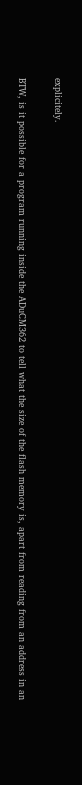explicitely.

BTW, is it possible for a program running inside the ADuCM362 to tell what the size of the flash memory is, apart from reading from an address in an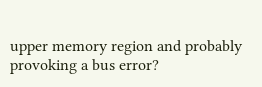upper memory region and probably provoking a bus error?